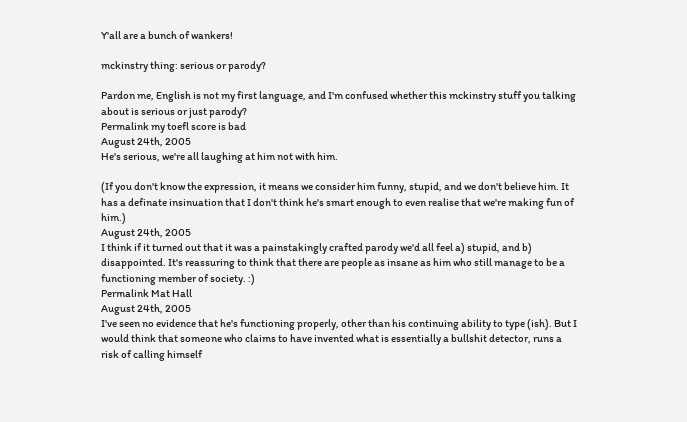Y'all are a bunch of wankers!

mckinstry thing: serious or parody?

Pardon me, English is not my first language, and I'm confused whether this mckinstry stuff you talking about is serious or just parody?
Permalink my toefl score is bad
August 24th, 2005
He's serious, we're all laughing at him not with him.

(If you don't know the expression, it means we consider him funny, stupid, and we don't believe him. It has a definate insinuation that I don't think he's smart enough to even realise that we're making fun of him.)
August 24th, 2005
I think if it turned out that it was a painstakingly crafted parody we'd all feel a) stupid, and b) disappointed. It's reassuring to think that there are people as insane as him who still manage to be a functioning member of society. :)
Permalink Mat Hall
August 24th, 2005
I've seen no evidence that he's functioning properly, other than his continuing ability to type (ish). But I would think that someone who claims to have invented what is essentially a bullshit detector, runs a risk of calling himself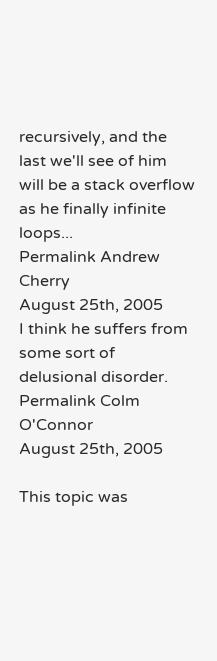recursively, and the last we'll see of him will be a stack overflow as he finally infinite loops...
Permalink Andrew Cherry
August 25th, 2005
I think he suffers from some sort of delusional disorder.
Permalink Colm O'Connor
August 25th, 2005

This topic was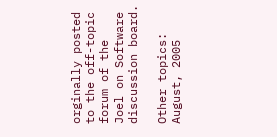orginally posted to the off-topic forum of the
Joel on Software discussion board.

Other topics: August, 2005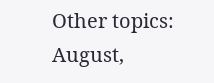Other topics: August,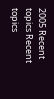2005 Recent topics Recent topics